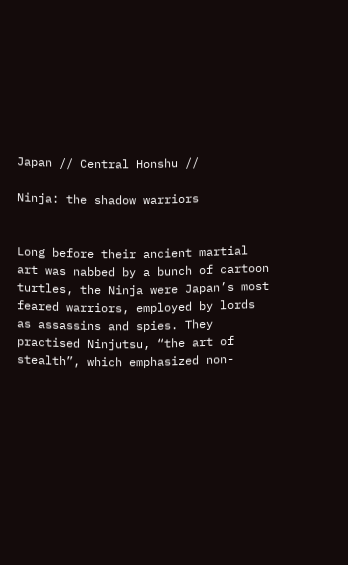Japan // Central Honshu //

Ninja: the shadow warriors


Long before their ancient martial art was nabbed by a bunch of cartoon turtles, the Ninja were Japan’s most feared warriors, employed by lords as assassins and spies. They practised Ninjutsu, “the art of stealth”, which emphasized non-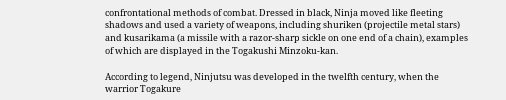confrontational methods of combat. Dressed in black, Ninja moved like fleeting shadows and used a variety of weapons, including shuriken (projectile metal stars) and kusarikama (a missile with a razor-sharp sickle on one end of a chain), examples of which are displayed in the Togakushi Minzoku-kan.

According to legend, Ninjutsu was developed in the twelfth century, when the warrior Togakure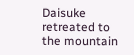Daisuke retreated to the mountain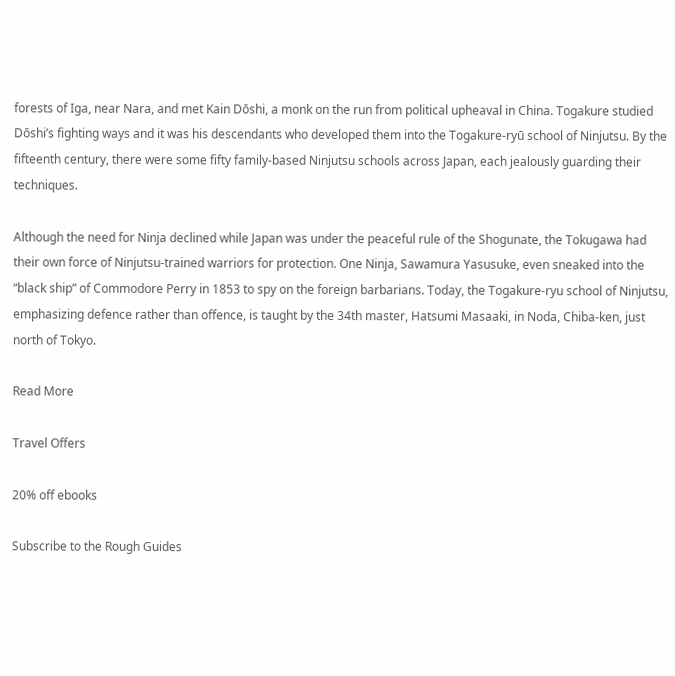forests of Iga, near Nara, and met Kain Dōshi, a monk on the run from political upheaval in China. Togakure studied Dōshi’s fighting ways and it was his descendants who developed them into the Togakure-ryū school of Ninjutsu. By the fifteenth century, there were some fifty family-based Ninjutsu schools across Japan, each jealously guarding their techniques.

Although the need for Ninja declined while Japan was under the peaceful rule of the Shogunate, the Tokugawa had their own force of Ninjutsu-trained warriors for protection. One Ninja, Sawamura Yasusuke, even sneaked into the “black ship” of Commodore Perry in 1853 to spy on the foreign barbarians. Today, the Togakure-ryu school of Ninjutsu, emphasizing defence rather than offence, is taught by the 34th master, Hatsumi Masaaki, in Noda, Chiba-ken, just north of Tokyo.

Read More

Travel Offers

20% off ebooks

Subscribe to the Rough Guides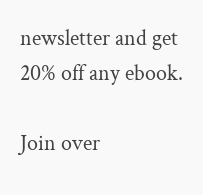newsletter and get 20% off any ebook.

Join over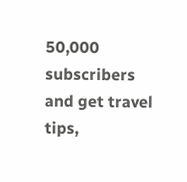50,000 subscribers and get travel tips,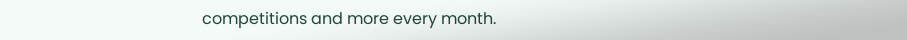competitions and more every month.